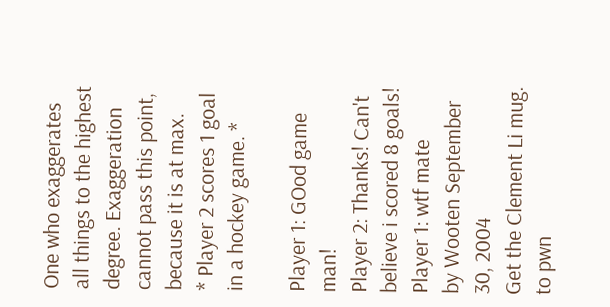One who exaggerates all things to the highest degree. Exaggeration cannot pass this point, because it is at max.
* Player 2 scores 1 goal in a hockey game. *

Player 1: GOod game man!
Player 2: Thanks! Can't believe i scored 8 goals!
Player 1: wtf mate
by Wooten September 30, 2004
Get the Clement Li mug.
to pwn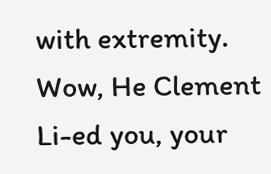with extremity.
Wow, He Clement Li-ed you, your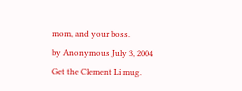mom, and your boss.
by Anonymous July 3, 2004
Get the Clement Li mug.